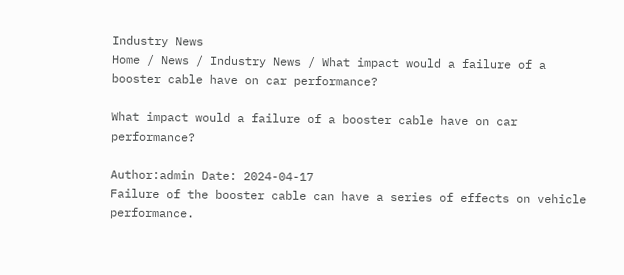Industry News
Home / News / Industry News / What impact would a failure of a booster cable have on car performance?

What impact would a failure of a booster cable have on car performance?

Author:admin Date: 2024-04-17
Failure of the booster cable can have a series of effects on vehicle performance.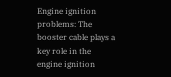Engine ignition problems: The booster cable plays a key role in the engine ignition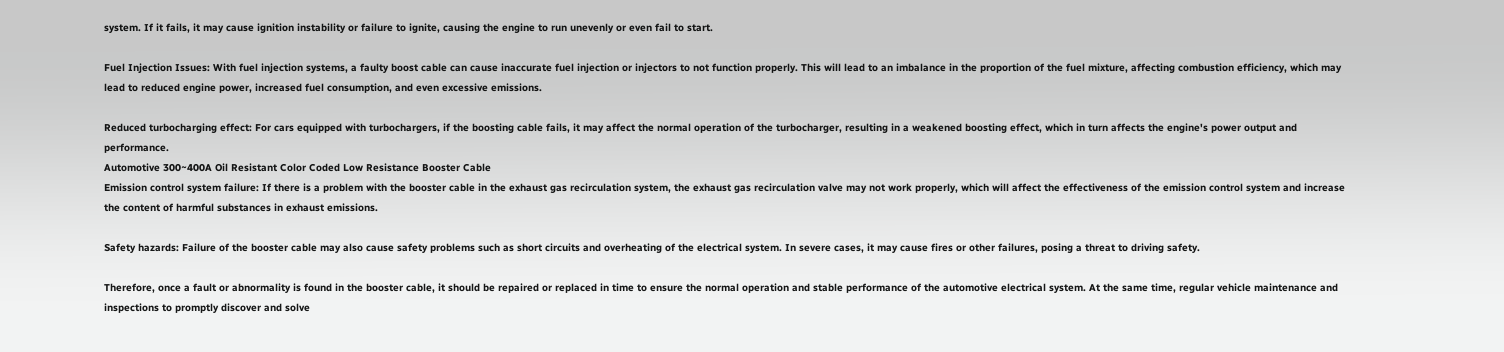system. If it fails, it may cause ignition instability or failure to ignite, causing the engine to run unevenly or even fail to start.

Fuel Injection Issues: With fuel injection systems, a faulty boost cable can cause inaccurate fuel injection or injectors to not function properly. This will lead to an imbalance in the proportion of the fuel mixture, affecting combustion efficiency, which may lead to reduced engine power, increased fuel consumption, and even excessive emissions.

Reduced turbocharging effect: For cars equipped with turbochargers, if the boosting cable fails, it may affect the normal operation of the turbocharger, resulting in a weakened boosting effect, which in turn affects the engine's power output and performance.
Automotive 300~400A Oil Resistant Color Coded Low Resistance Booster Cable
Emission control system failure: If there is a problem with the booster cable in the exhaust gas recirculation system, the exhaust gas recirculation valve may not work properly, which will affect the effectiveness of the emission control system and increase the content of harmful substances in exhaust emissions.

Safety hazards: Failure of the booster cable may also cause safety problems such as short circuits and overheating of the electrical system. In severe cases, it may cause fires or other failures, posing a threat to driving safety.

Therefore, once a fault or abnormality is found in the booster cable, it should be repaired or replaced in time to ensure the normal operation and stable performance of the automotive electrical system. At the same time, regular vehicle maintenance and inspections to promptly discover and solve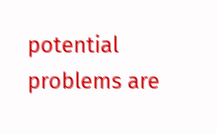potential problems are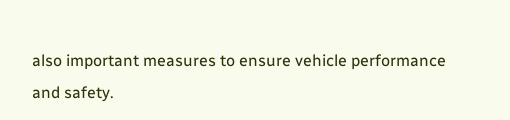also important measures to ensure vehicle performance and safety.